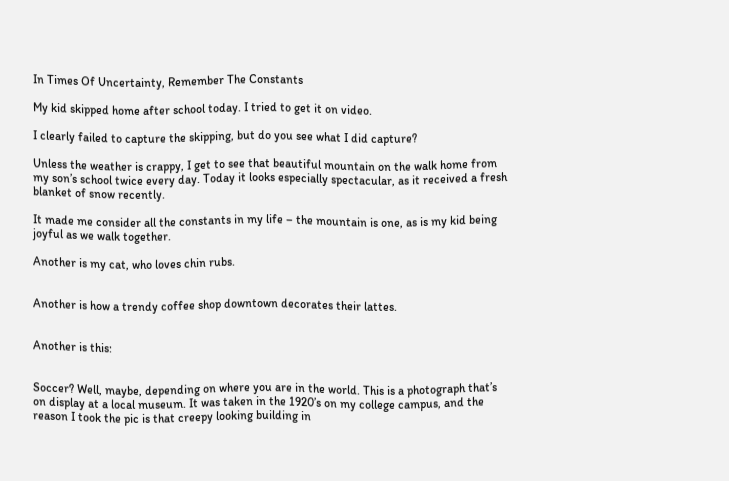In Times Of Uncertainty, Remember The Constants

My kid skipped home after school today. I tried to get it on video.

I clearly failed to capture the skipping, but do you see what I did capture?

Unless the weather is crappy, I get to see that beautiful mountain on the walk home from my son’s school twice every day. Today it looks especially spectacular, as it received a fresh blanket of snow recently.

It made me consider all the constants in my life – the mountain is one, as is my kid being joyful as we walk together.

Another is my cat, who loves chin rubs.


Another is how a trendy coffee shop downtown decorates their lattes.


Another is this:


Soccer? Well, maybe, depending on where you are in the world. This is a photograph that’s on display at a local museum. It was taken in the 1920’s on my college campus, and the reason I took the pic is that creepy looking building in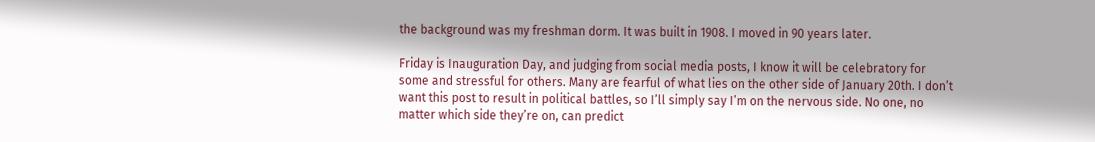the background was my freshman dorm. It was built in 1908. I moved in 90 years later.

Friday is Inauguration Day, and judging from social media posts, I know it will be celebratory for some and stressful for others. Many are fearful of what lies on the other side of January 20th. I don’t want this post to result in political battles, so I’ll simply say I’m on the nervous side. No one, no matter which side they’re on, can predict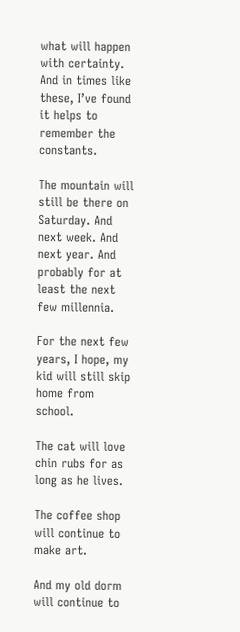what will happen with certainty. And in times like these, I’ve found it helps to remember the constants.

The mountain will still be there on Saturday. And next week. And next year. And probably for at least the next few millennia.

For the next few years, I hope, my kid will still skip home from school.

The cat will love chin rubs for as long as he lives.

The coffee shop will continue to make art.

And my old dorm will continue to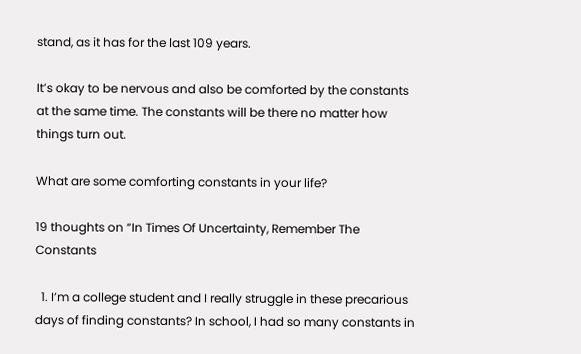stand, as it has for the last 109 years.

It’s okay to be nervous and also be comforted by the constants at the same time. The constants will be there no matter how things turn out.

What are some comforting constants in your life?

19 thoughts on “In Times Of Uncertainty, Remember The Constants

  1. I’m a college student and I really struggle in these precarious days of finding constants? In school, I had so many constants in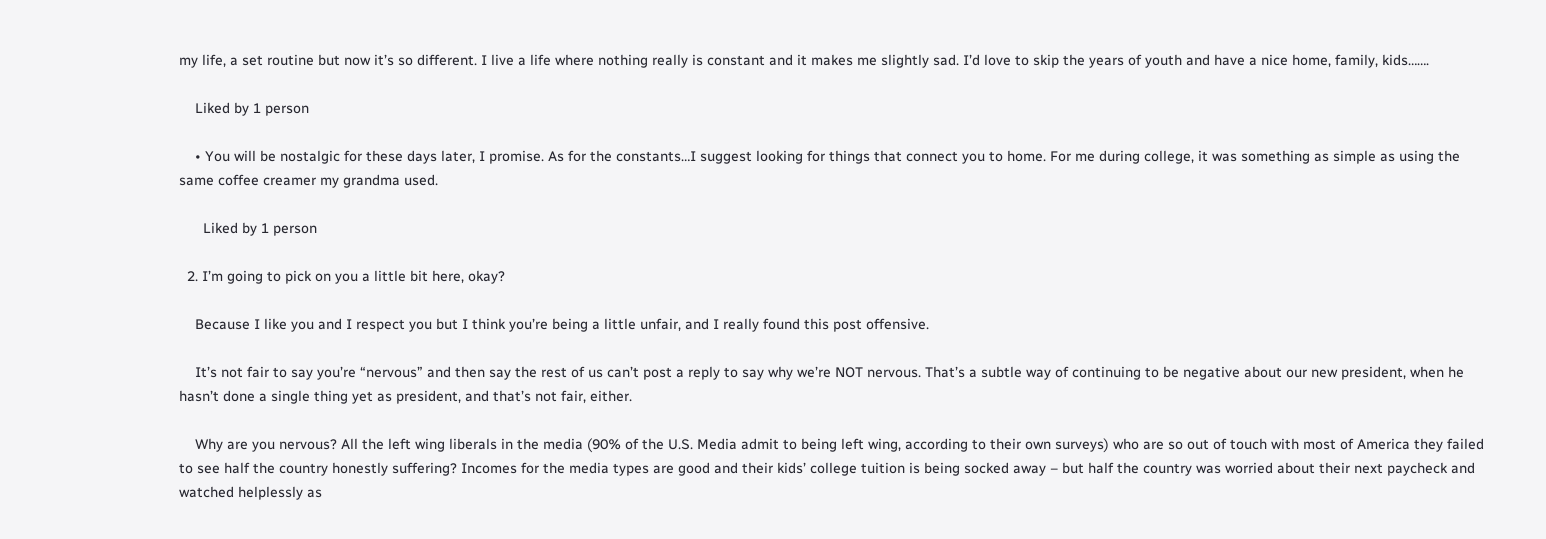my life, a set routine but now it’s so different. I live a life where nothing really is constant and it makes me slightly sad. I’d love to skip the years of youth and have a nice home, family, kids…….

    Liked by 1 person

    • You will be nostalgic for these days later, I promise. As for the constants…I suggest looking for things that connect you to home. For me during college, it was something as simple as using the same coffee creamer my grandma used.

      Liked by 1 person

  2. I’m going to pick on you a little bit here, okay?

    Because I like you and I respect you but I think you’re being a little unfair, and I really found this post offensive.

    It’s not fair to say you’re “nervous” and then say the rest of us can’t post a reply to say why we’re NOT nervous. That’s a subtle way of continuing to be negative about our new president, when he hasn’t done a single thing yet as president, and that’s not fair, either.

    Why are you nervous? All the left wing liberals in the media (90% of the U.S. Media admit to being left wing, according to their own surveys) who are so out of touch with most of America they failed to see half the country honestly suffering? Incomes for the media types are good and their kids’ college tuition is being socked away – but half the country was worried about their next paycheck and watched helplessly as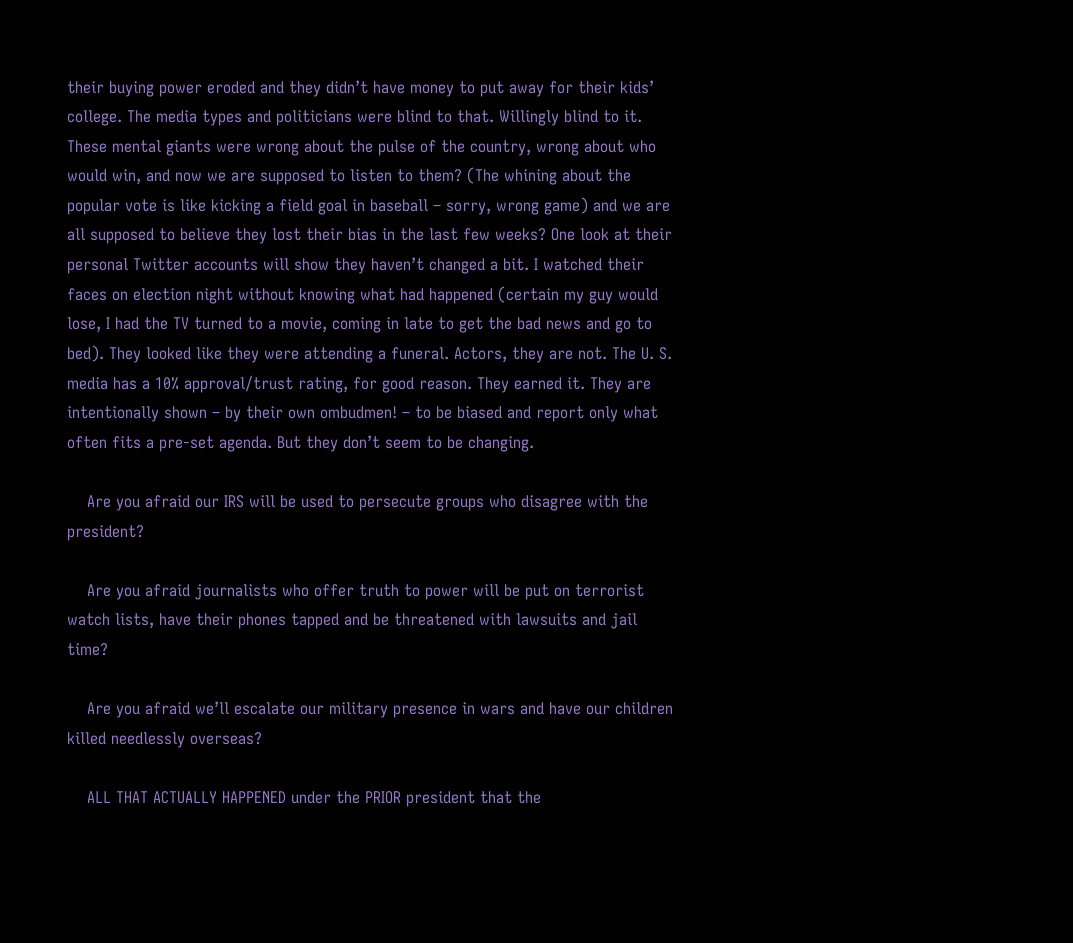their buying power eroded and they didn’t have money to put away for their kids’ college. The media types and politicians were blind to that. Willingly blind to it. These mental giants were wrong about the pulse of the country, wrong about who would win, and now we are supposed to listen to them? (The whining about the popular vote is like kicking a field goal in baseball – sorry, wrong game) and we are all supposed to believe they lost their bias in the last few weeks? One look at their personal Twitter accounts will show they haven’t changed a bit. I watched their faces on election night without knowing what had happened (certain my guy would lose, I had the TV turned to a movie, coming in late to get the bad news and go to bed). They looked like they were attending a funeral. Actors, they are not. The U. S. media has a 10% approval/trust rating, for good reason. They earned it. They are intentionally shown – by their own ombudmen! – to be biased and report only what often fits a pre-set agenda. But they don’t seem to be changing.

    Are you afraid our IRS will be used to persecute groups who disagree with the president?

    Are you afraid journalists who offer truth to power will be put on terrorist watch lists, have their phones tapped and be threatened with lawsuits and jail time?

    Are you afraid we’ll escalate our military presence in wars and have our children killed needlessly overseas?

    ALL THAT ACTUALLY HAPPENED under the PRIOR president that the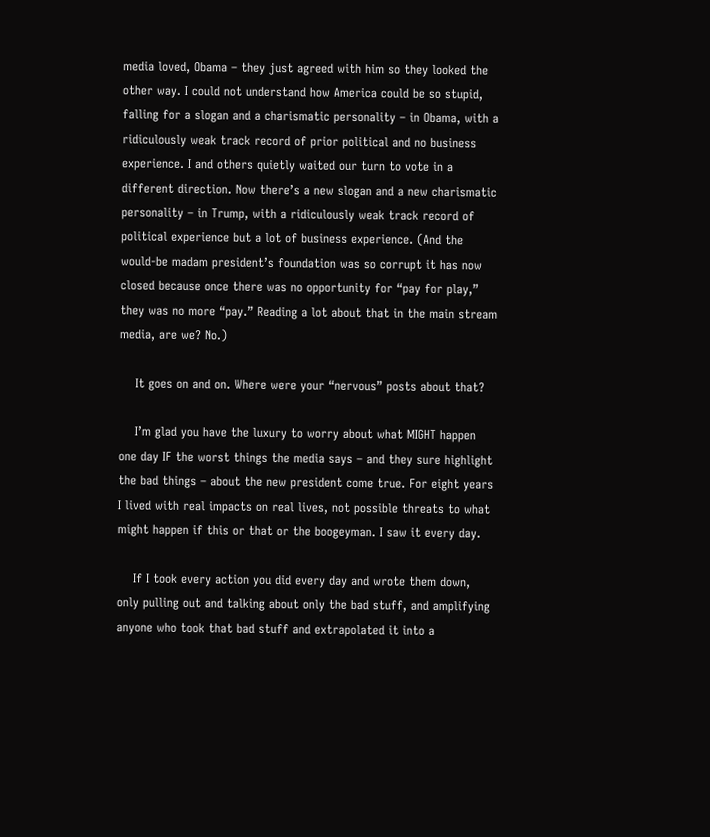media loved, Obama – they just agreed with him so they looked the other way. I could not understand how America could be so stupid, falling for a slogan and a charismatic personality – in Obama, with a ridiculously weak track record of prior political and no business experience. I and others quietly waited our turn to vote in a different direction. Now there’s a new slogan and a new charismatic personality – in Trump, with a ridiculously weak track record of political experience but a lot of business experience. (And the would-be madam president’s foundation was so corrupt it has now closed because once there was no opportunity for “pay for play,” they was no more “pay.” Reading a lot about that in the main stream media, are we? No.)

    It goes on and on. Where were your “nervous” posts about that?

    I’m glad you have the luxury to worry about what MIGHT happen one day IF the worst things the media says – and they sure highlight the bad things – about the new president come true. For eight years I lived with real impacts on real lives, not possible threats to what might happen if this or that or the boogeyman. I saw it every day.

    If I took every action you did every day and wrote them down, only pulling out and talking about only the bad stuff, and amplifying anyone who took that bad stuff and extrapolated it into a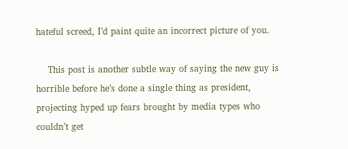hateful screed, I’d paint quite an incorrect picture of you.

    This post is another subtle way of saying the new guy is horrible before he’s done a single thing as president, projecting hyped up fears brought by media types who couldn’t get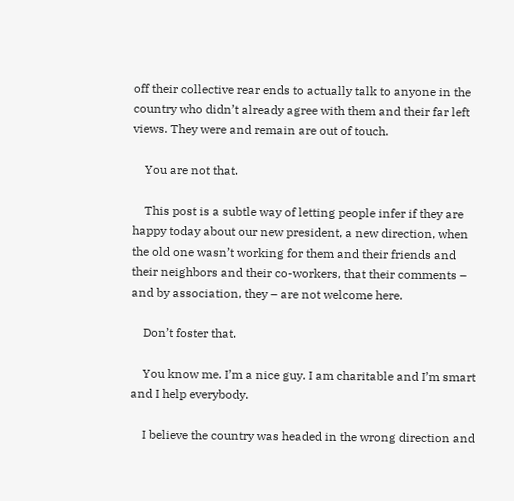off their collective rear ends to actually talk to anyone in the country who didn’t already agree with them and their far left views. They were and remain are out of touch.

    You are not that.

    This post is a subtle way of letting people infer if they are happy today about our new president, a new direction, when the old one wasn’t working for them and their friends and their neighbors and their co-workers, that their comments – and by association, they – are not welcome here.

    Don’t foster that.

    You know me. I’m a nice guy. I am charitable and I’m smart and I help everybody.

    I believe the country was headed in the wrong direction and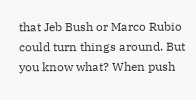that Jeb Bush or Marco Rubio could turn things around. But you know what? When push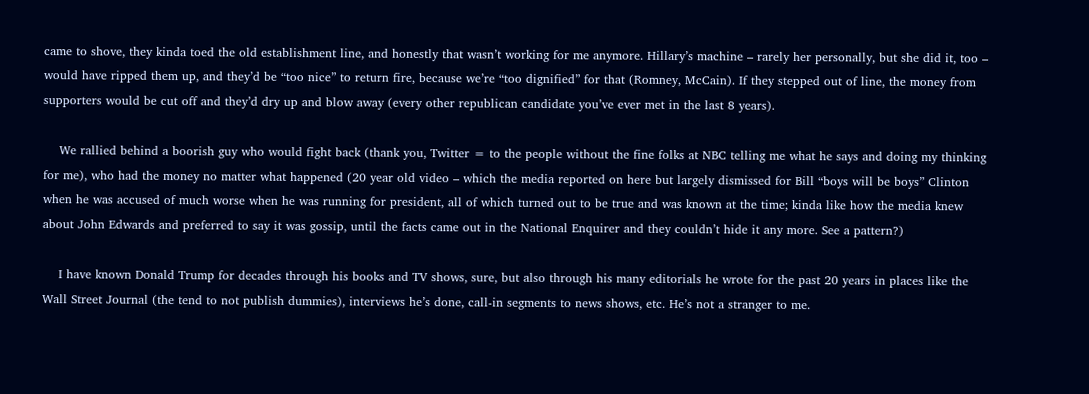came to shove, they kinda toed the old establishment line, and honestly that wasn’t working for me anymore. Hillary’s machine – rarely her personally, but she did it, too – would have ripped them up, and they’d be “too nice” to return fire, because we’re “too dignified” for that (Romney, McCain). If they stepped out of line, the money from supporters would be cut off and they’d dry up and blow away (every other republican candidate you’ve ever met in the last 8 years).

    We rallied behind a boorish guy who would fight back (thank you, Twitter = to the people without the fine folks at NBC telling me what he says and doing my thinking for me), who had the money no matter what happened (20 year old video – which the media reported on here but largely dismissed for Bill “boys will be boys” Clinton when he was accused of much worse when he was running for president, all of which turned out to be true and was known at the time; kinda like how the media knew about John Edwards and preferred to say it was gossip, until the facts came out in the National Enquirer and they couldn’t hide it any more. See a pattern?)

    I have known Donald Trump for decades through his books and TV shows, sure, but also through his many editorials he wrote for the past 20 years in places like the Wall Street Journal (the tend to not publish dummies), interviews he’s done, call-in segments to news shows, etc. He’s not a stranger to me.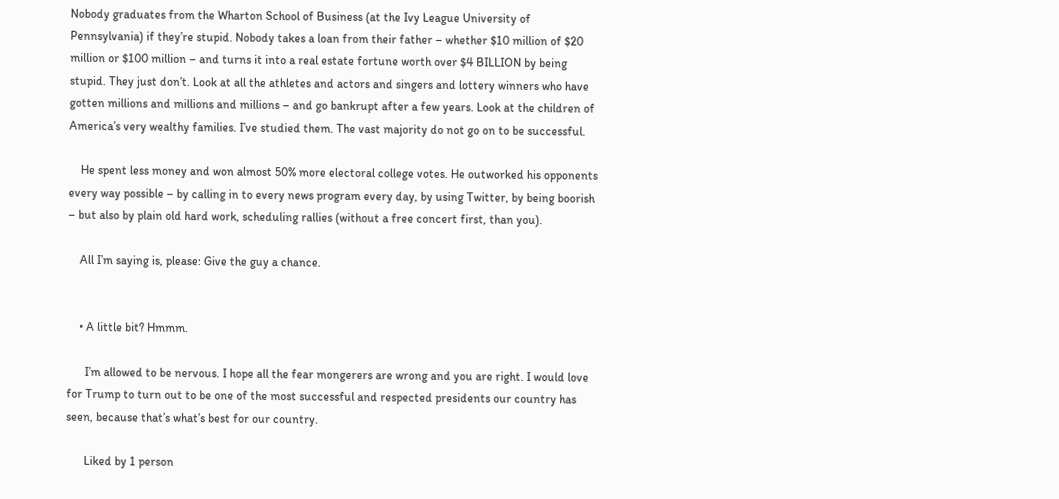Nobody graduates from the Wharton School of Business (at the Ivy League University of Pennsylvania) if they’re stupid. Nobody takes a loan from their father – whether $10 million of $20 million or $100 million – and turns it into a real estate fortune worth over $4 BILLION by being stupid. They just don’t. Look at all the athletes and actors and singers and lottery winners who have gotten millions and millions and millions – and go bankrupt after a few years. Look at the children of America’s very wealthy families. I’ve studied them. The vast majority do not go on to be successful.

    He spent less money and won almost 50% more electoral college votes. He outworked his opponents every way possible – by calling in to every news program every day, by using Twitter, by being boorish – but also by plain old hard work, scheduling rallies (without a free concert first, than you).

    All I’m saying is, please: Give the guy a chance.


    • A little bit? Hmmm.

      I’m allowed to be nervous. I hope all the fear mongerers are wrong and you are right. I would love for Trump to turn out to be one of the most successful and respected presidents our country has seen, because that’s what’s best for our country.

      Liked by 1 person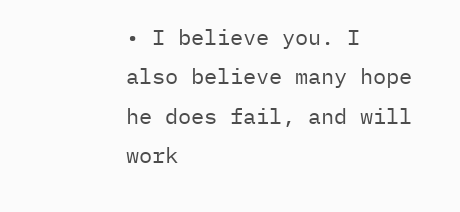• I believe you. I also believe many hope he does fail, and will work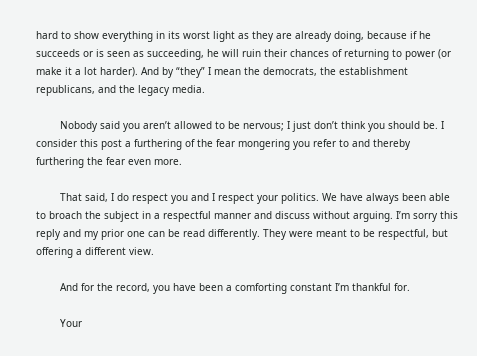hard to show everything in its worst light as they are already doing, because if he succeeds or is seen as succeeding, he will ruin their chances of returning to power (or make it a lot harder). And by “they” I mean the democrats, the establishment republicans, and the legacy media.

        Nobody said you aren’t allowed to be nervous; I just don’t think you should be. I consider this post a furthering of the fear mongering you refer to and thereby furthering the fear even more.

        That said, I do respect you and I respect your politics. We have always been able to broach the subject in a respectful manner and discuss without arguing. I’m sorry this reply and my prior one can be read differently. They were meant to be respectful, but offering a different view.

        And for the record, you have been a comforting constant I’m thankful for.

        Your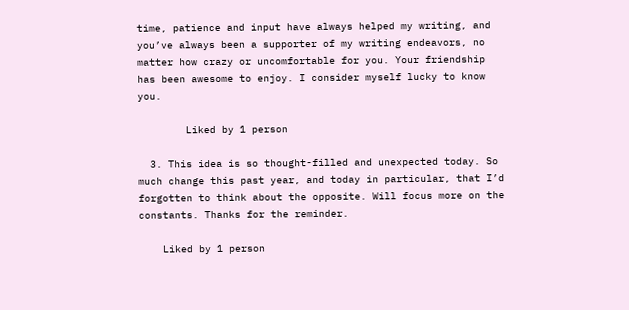time, patience and input have always helped my writing, and you’ve always been a supporter of my writing endeavors, no matter how crazy or uncomfortable for you. Your friendship has been awesome to enjoy. I consider myself lucky to know you.

        Liked by 1 person

  3. This idea is so thought-filled and unexpected today. So much change this past year, and today in particular, that I’d forgotten to think about the opposite. Will focus more on the constants. Thanks for the reminder.

    Liked by 1 person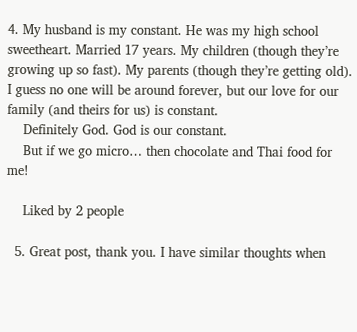4. My husband is my constant. He was my high school sweetheart. Married 17 years. My children (though they’re growing up so fast). My parents (though they’re getting old). I guess no one will be around forever, but our love for our family (and theirs for us) is constant.
    Definitely God. God is our constant.
    But if we go micro… then chocolate and Thai food for me!

    Liked by 2 people

  5. Great post, thank you. I have similar thoughts when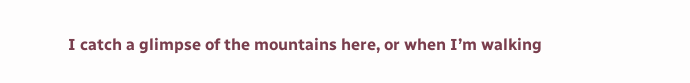I catch a glimpse of the mountains here, or when I’m walking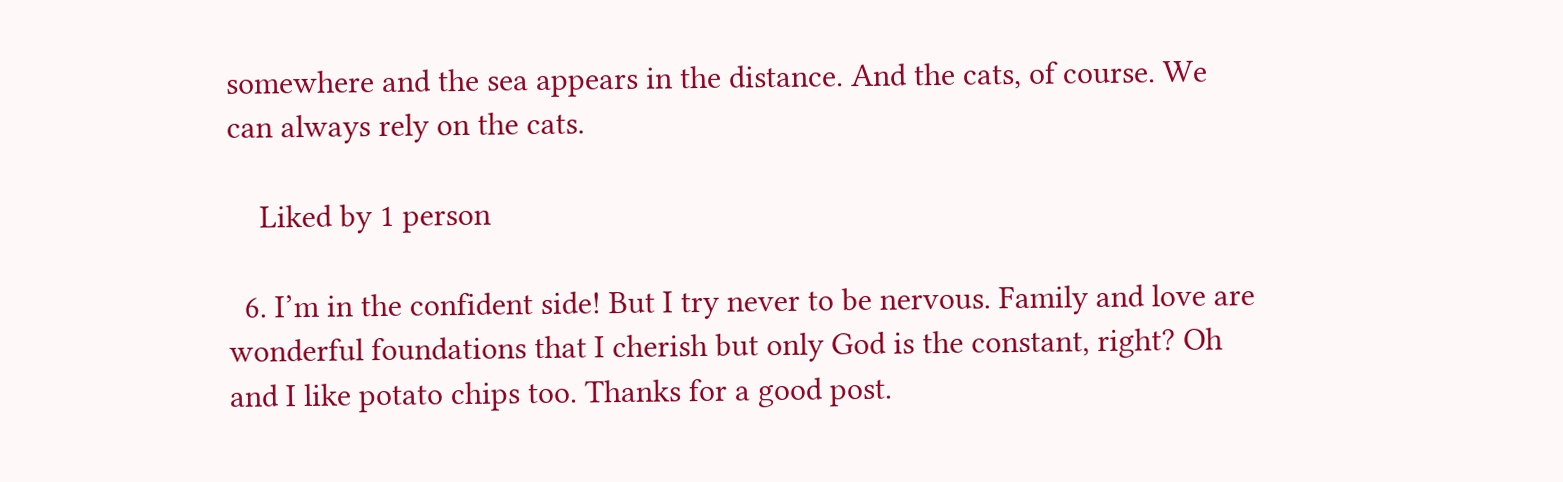somewhere and the sea appears in the distance. And the cats, of course. We can always rely on the cats.

    Liked by 1 person

  6. I’m in the confident side! But I try never to be nervous. Family and love are wonderful foundations that I cherish but only God is the constant, right? Oh and I like potato chips too. Thanks for a good post.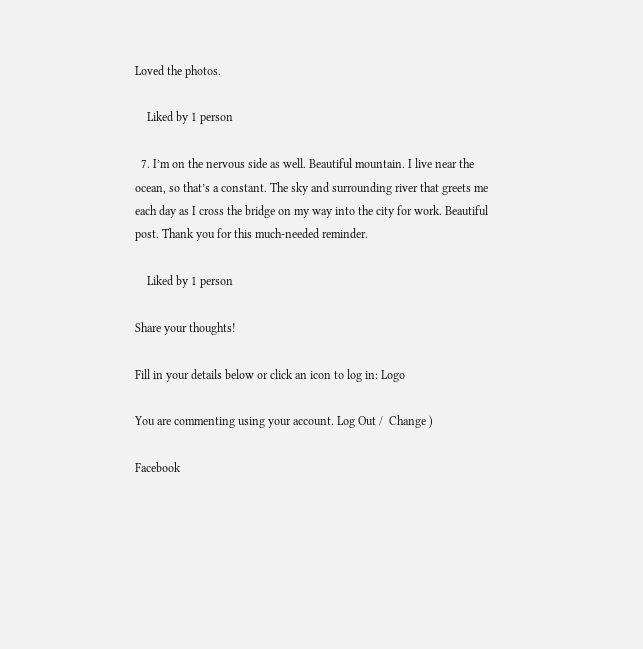Loved the photos.

    Liked by 1 person

  7. I’m on the nervous side as well. Beautiful mountain. I live near the ocean, so that’s a constant. The sky and surrounding river that greets me each day as I cross the bridge on my way into the city for work. Beautiful post. Thank you for this much-needed reminder.

    Liked by 1 person

Share your thoughts!

Fill in your details below or click an icon to log in: Logo

You are commenting using your account. Log Out /  Change )

Facebook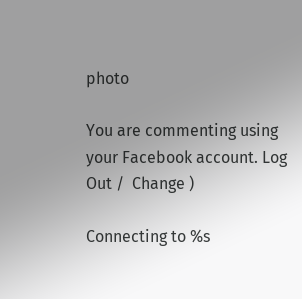photo

You are commenting using your Facebook account. Log Out /  Change )

Connecting to %s